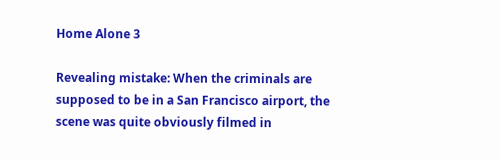Home Alone 3

Revealing mistake: When the criminals are supposed to be in a San Francisco airport, the scene was quite obviously filmed in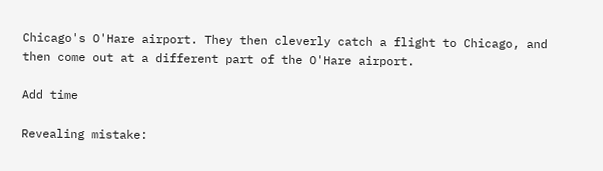Chicago's O'Hare airport. They then cleverly catch a flight to Chicago, and then come out at a different part of the O'Hare airport.

Add time

Revealing mistake: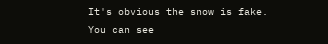It's obvious the snow is fake. You can see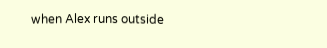when Alex runs outside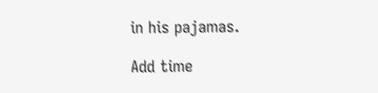in his pajamas.

Add time